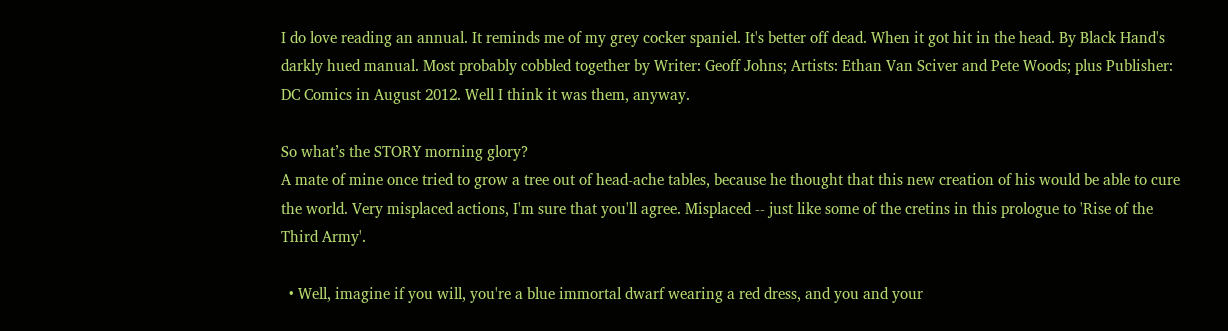I do love reading an annual. It reminds me of my grey cocker spaniel. It's better off dead. When it got hit in the head. By Black Hand's darkly hued manual. Most probably cobbled together by Writer: Geoff Johns; Artists: Ethan Van Sciver and Pete Woods; plus Publisher: DC Comics in August 2012. Well I think it was them, anyway.

So what’s the STORY morning glory?
A mate of mine once tried to grow a tree out of head-ache tables, because he thought that this new creation of his would be able to cure the world. Very misplaced actions, I'm sure that you'll agree. Misplaced -- just like some of the cretins in this prologue to 'Rise of the Third Army'.

  • Well, imagine if you will, you're a blue immortal dwarf wearing a red dress, and you and your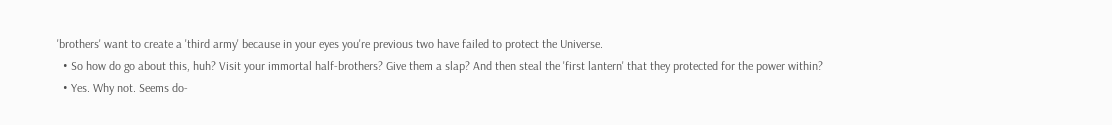'brothers' want to create a 'third army' because in your eyes you're previous two have failed to protect the Universe.
  • So how do go about this, huh? Visit your immortal half-brothers? Give them a slap? And then steal the 'first lantern' that they protected for the power within?
  • Yes. Why not. Seems do-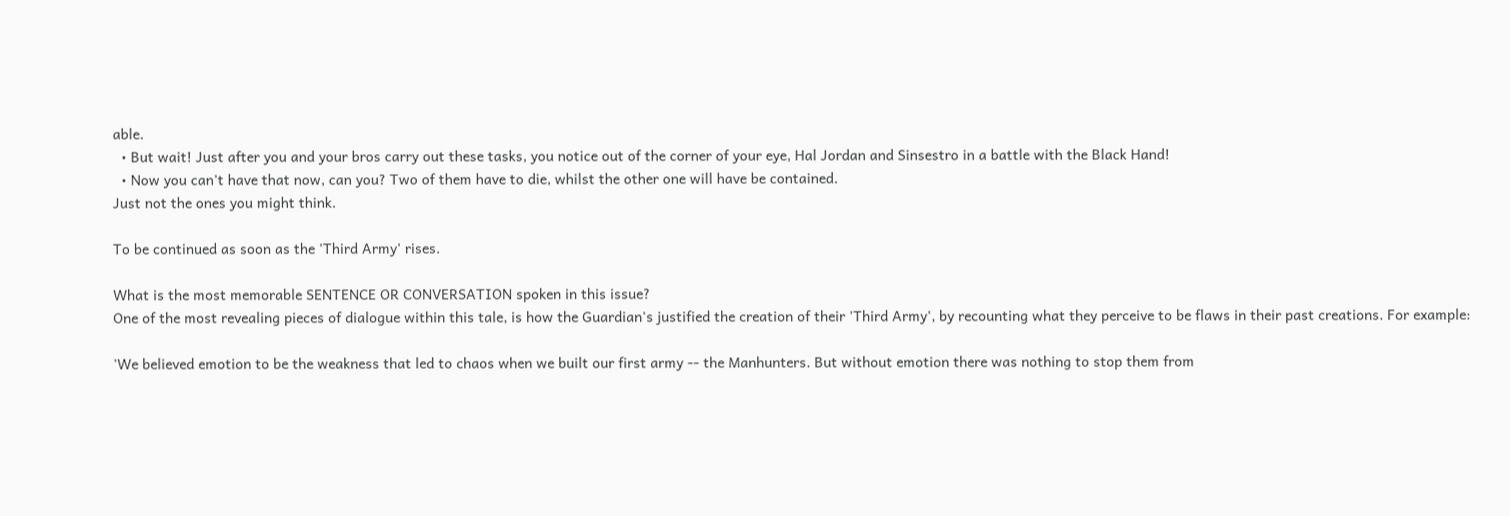able.
  • But wait! Just after you and your bros carry out these tasks, you notice out of the corner of your eye, Hal Jordan and Sinsestro in a battle with the Black Hand!
  • Now you can't have that now, can you? Two of them have to die, whilst the other one will have be contained.
Just not the ones you might think.

To be continued as soon as the 'Third Army' rises.

What is the most memorable SENTENCE OR CONVERSATION spoken in this issue?
One of the most revealing pieces of dialogue within this tale, is how the Guardian's justified the creation of their 'Third Army', by recounting what they perceive to be flaws in their past creations. For example:

'We believed emotion to be the weakness that led to chaos when we built our first army -- the Manhunters. But without emotion there was nothing to stop them from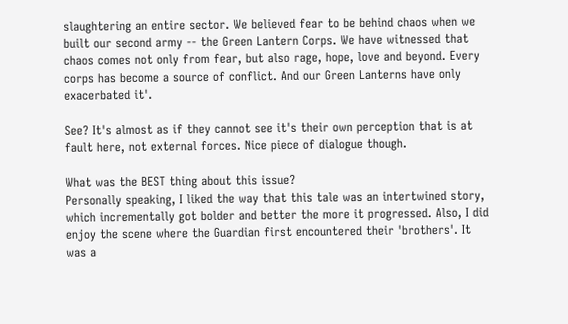slaughtering an entire sector. We believed fear to be behind chaos when we built our second army -- the Green Lantern Corps. We have witnessed that chaos comes not only from fear, but also rage, hope, love and beyond. Every corps has become a source of conflict. And our Green Lanterns have only exacerbated it'.

See? It's almost as if they cannot see it's their own perception that is at fault here, not external forces. Nice piece of dialogue though.

What was the BEST thing about this issue?
Personally speaking, I liked the way that this tale was an intertwined story, which incrementally got bolder and better the more it progressed. Also, I did enjoy the scene where the Guardian first encountered their 'brothers'. It was a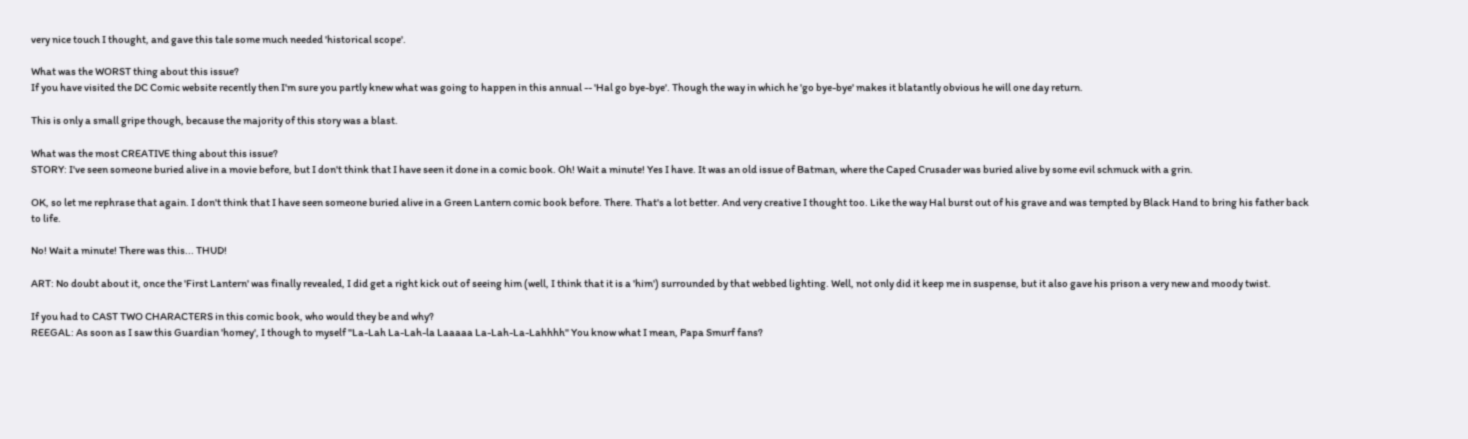very nice touch I thought, and gave this tale some much needed 'historical scope'.

What was the WORST thing about this issue?
If you have visited the DC Comic website recently then I'm sure you partly knew what was going to happen in this annual -- 'Hal go bye-bye'. Though the way in which he 'go bye-bye' makes it blatantly obvious he will one day return.

This is only a small gripe though, because the majority of this story was a blast.

What was the most CREATIVE thing about this issue?
STORY: I've seen someone buried alive in a movie before, but I don't think that I have seen it done in a comic book. Oh! Wait a minute! Yes I have. It was an old issue of Batman, where the Caped Crusader was buried alive by some evil schmuck with a grin.

OK, so let me rephrase that again. I don't think that I have seen someone buried alive in a Green Lantern comic book before. There. That's a lot better. And very creative I thought too. Like the way Hal burst out of his grave and was tempted by Black Hand to bring his father back to life.

No! Wait a minute! There was this... THUD!

ART: No doubt about it, once the 'First Lantern' was finally revealed, I did get a right kick out of seeing him (well, I think that it is a 'him') surrounded by that webbed lighting. Well, not only did it keep me in suspense, but it also gave his prison a very new and moody twist.

If you had to CAST TWO CHARACTERS in this comic book, who would they be and why?
REEGAL: As soon as I saw this Guardian 'homey', I though to myself "La-Lah La-Lah-la Laaaaa La-Lah-La-Lahhhh" You know what I mean, Papa Smurf fans?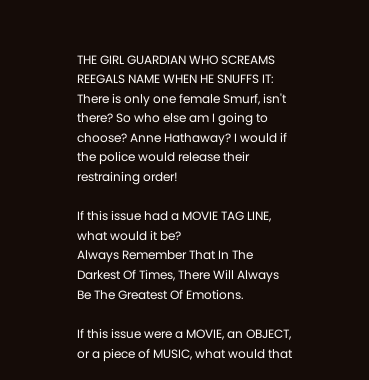THE GIRL GUARDIAN WHO SCREAMS REEGALS NAME WHEN HE SNUFFS IT: There is only one female Smurf, isn't there? So who else am I going to choose? Anne Hathaway? I would if the police would release their restraining order!

If this issue had a MOVIE TAG LINE, what would it be?
Always Remember That In The Darkest Of Times, There Will Always Be The Greatest Of Emotions.

If this issue were a MOVIE, an OBJECT, or a piece of MUSIC, what would that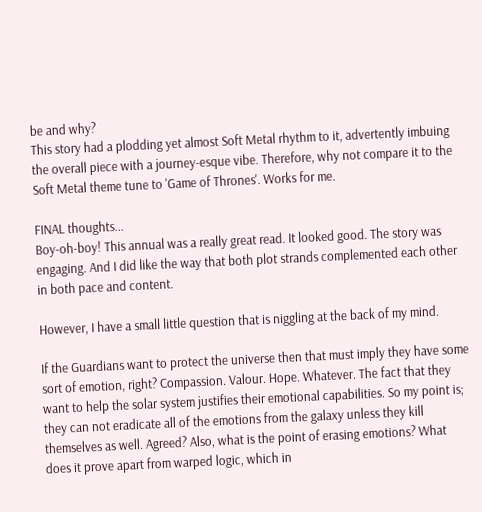be and why?
This story had a plodding yet almost Soft Metal rhythm to it, advertently imbuing the overall piece with a journey-esque vibe. Therefore, why not compare it to the Soft Metal theme tune to 'Game of Thrones'. Works for me.

FINAL thoughts...
Boy-oh-boy! This annual was a really great read. It looked good. The story was engaging. And I did like the way that both plot strands complemented each other in both pace and content.

However, I have a small little question that is niggling at the back of my mind.

If the Guardians want to protect the universe then that must imply they have some sort of emotion, right? Compassion. Valour. Hope. Whatever. The fact that they want to help the solar system justifies their emotional capabilities. So my point is; they can not eradicate all of the emotions from the galaxy unless they kill themselves as well. Agreed? Also, what is the point of erasing emotions? What does it prove apart from warped logic, which in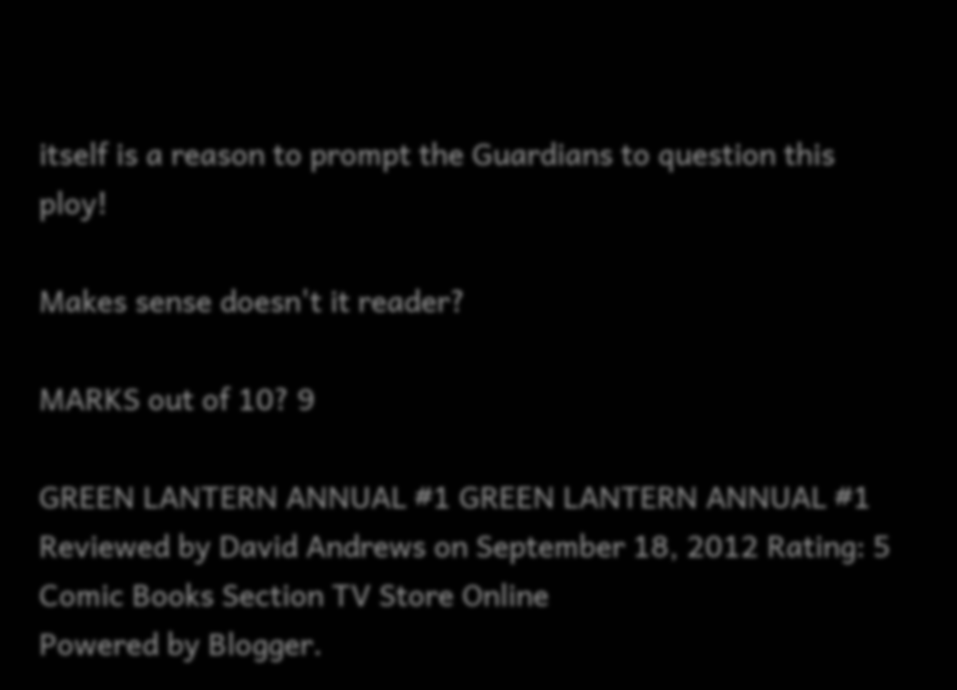itself is a reason to prompt the Guardians to question this ploy!

Makes sense doesn't it reader?

MARKS out of 10? 9

GREEN LANTERN ANNUAL #1 GREEN LANTERN ANNUAL #1 Reviewed by David Andrews on September 18, 2012 Rating: 5
Comic Books Section TV Store Online
Powered by Blogger.